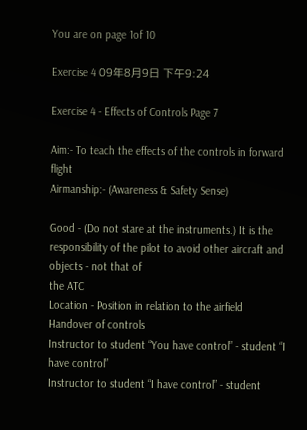You are on page 1of 10

Exercise 4 09年8月9日 下午9:24

Exercise 4 - Effects of Controls Page 7

Aim:- To teach the effects of the controls in forward flight
Airmanship:- (Awareness & Safety Sense)

Good - (Do not stare at the instruments.) It is the
responsibility of the pilot to avoid other aircraft and objects - not that of
the ATC
Location - Position in relation to the airfield
Handover of controls
Instructor to student “You have control” - student “I have control”
Instructor to student “I have control” - student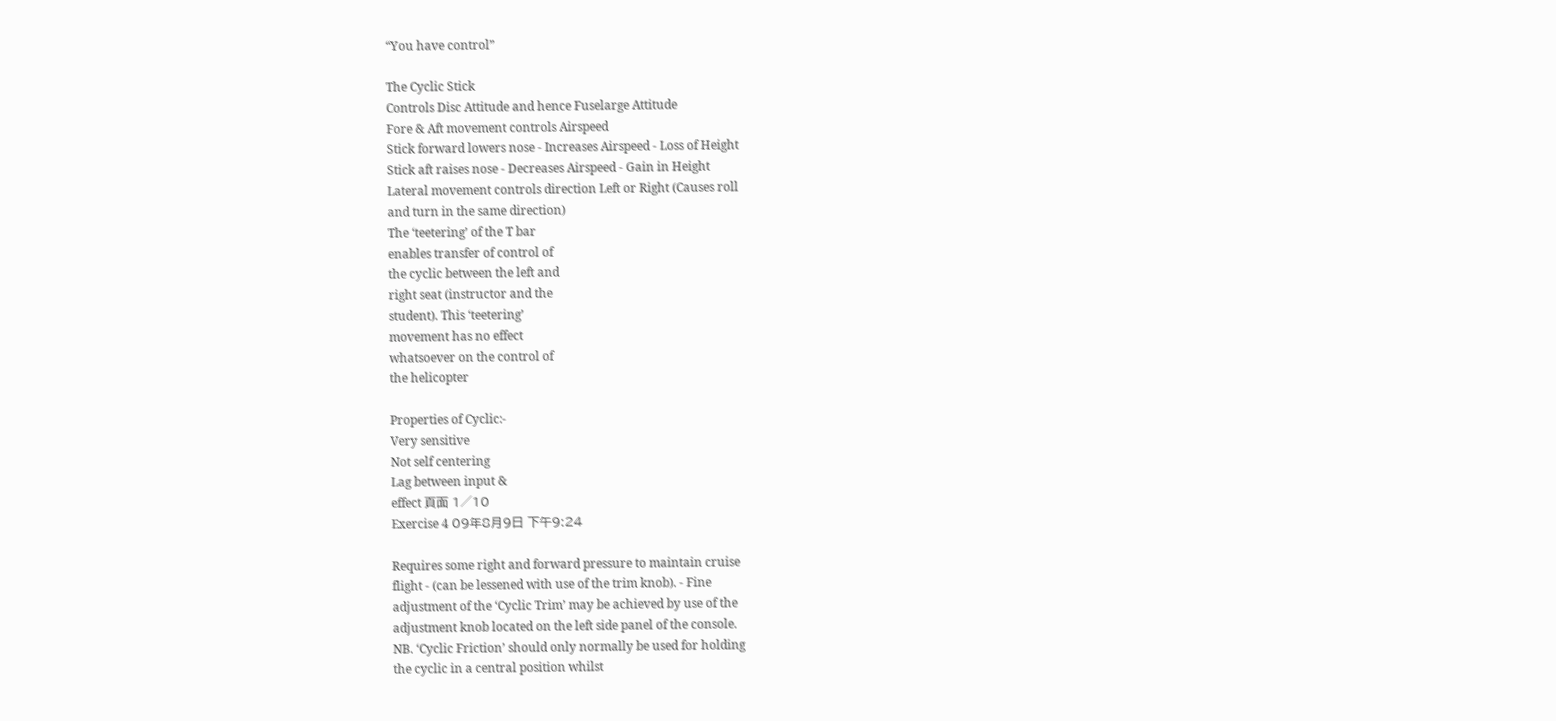“You have control”

The Cyclic Stick
Controls Disc Attitude and hence Fuselarge Attitude
Fore & Aft movement controls Airspeed
Stick forward lowers nose - Increases Airspeed - Loss of Height
Stick aft raises nose - Decreases Airspeed - Gain in Height
Lateral movement controls direction Left or Right (Causes roll
and turn in the same direction)
The ‘teetering’ of the T bar
enables transfer of control of
the cyclic between the left and
right seat (instructor and the
student). This ‘teetering’
movement has no effect
whatsoever on the control of
the helicopter

Properties of Cyclic:-
Very sensitive
Not self centering
Lag between input &
effect 頁面 1∕10
Exercise 4 09年8月9日 下午9:24

Requires some right and forward pressure to maintain cruise
flight - (can be lessened with use of the trim knob). - Fine
adjustment of the ‘Cyclic Trim’ may be achieved by use of the
adjustment knob located on the left side panel of the console.
NB. ‘Cyclic Friction’ should only normally be used for holding
the cyclic in a central position whilst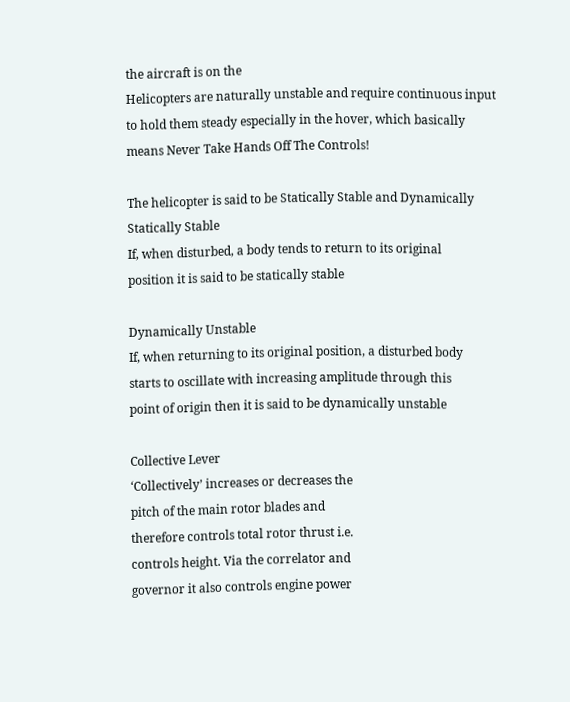the aircraft is on the
Helicopters are naturally unstable and require continuous input
to hold them steady especially in the hover, which basically
means Never Take Hands Off The Controls!

The helicopter is said to be Statically Stable and Dynamically
Statically Stable
If, when disturbed, a body tends to return to its original
position it is said to be statically stable

Dynamically Unstable
If, when returning to its original position, a disturbed body
starts to oscillate with increasing amplitude through this
point of origin then it is said to be dynamically unstable

Collective Lever
‘Collectively’ increases or decreases the
pitch of the main rotor blades and
therefore controls total rotor thrust i.e.
controls height. Via the correlator and
governor it also controls engine power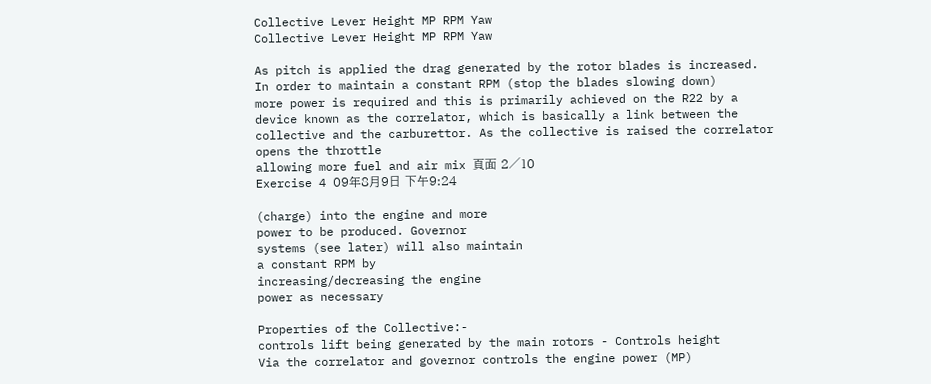Collective Lever Height MP RPM Yaw
Collective Lever Height MP RPM Yaw

As pitch is applied the drag generated by the rotor blades is increased.
In order to maintain a constant RPM (stop the blades slowing down)
more power is required and this is primarily achieved on the R22 by a
device known as the correlator, which is basically a link between the
collective and the carburettor. As the collective is raised the correlator
opens the throttle
allowing more fuel and air mix 頁面 2∕10
Exercise 4 09年8月9日 下午9:24

(charge) into the engine and more
power to be produced. Governor
systems (see later) will also maintain
a constant RPM by
increasing/decreasing the engine
power as necessary

Properties of the Collective:-
controls lift being generated by the main rotors - Controls height
Via the correlator and governor controls the engine power (MP)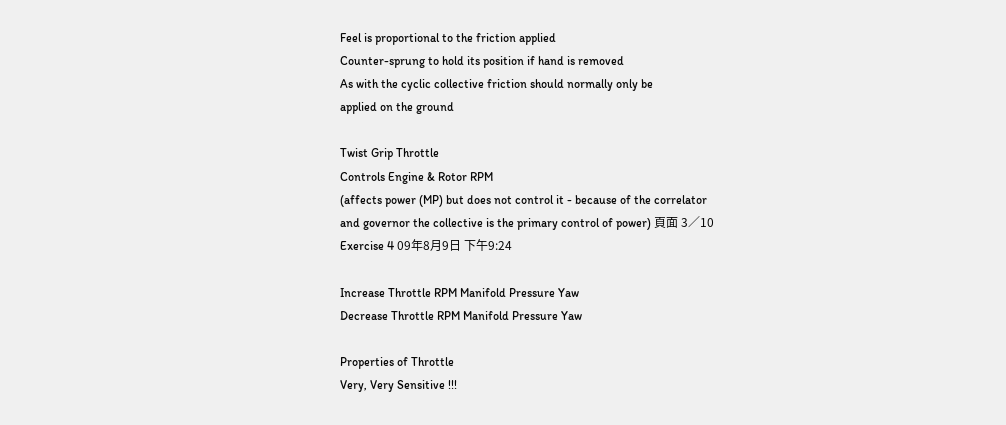Feel is proportional to the friction applied
Counter-sprung to hold its position if hand is removed
As with the cyclic collective friction should normally only be
applied on the ground

Twist Grip Throttle
Controls Engine & Rotor RPM
(affects power (MP) but does not control it - because of the correlator
and governor the collective is the primary control of power) 頁面 3∕10
Exercise 4 09年8月9日 下午9:24

Increase Throttle RPM Manifold Pressure Yaw
Decrease Throttle RPM Manifold Pressure Yaw

Properties of Throttle
Very, Very Sensitive !!!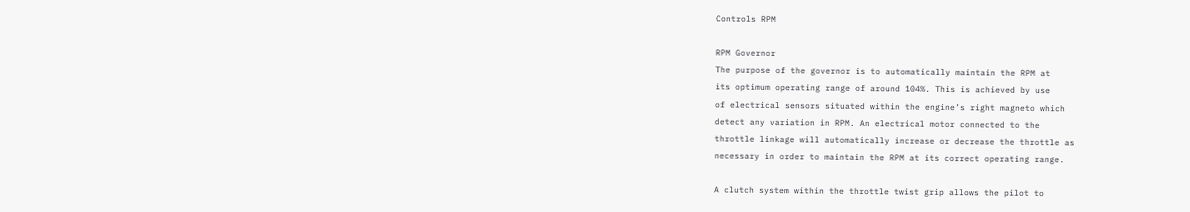Controls RPM

RPM Governor
The purpose of the governor is to automatically maintain the RPM at
its optimum operating range of around 104%. This is achieved by use
of electrical sensors situated within the engine’s right magneto which
detect any variation in RPM. An electrical motor connected to the
throttle linkage will automatically increase or decrease the throttle as
necessary in order to maintain the RPM at its correct operating range.

A clutch system within the throttle twist grip allows the pilot to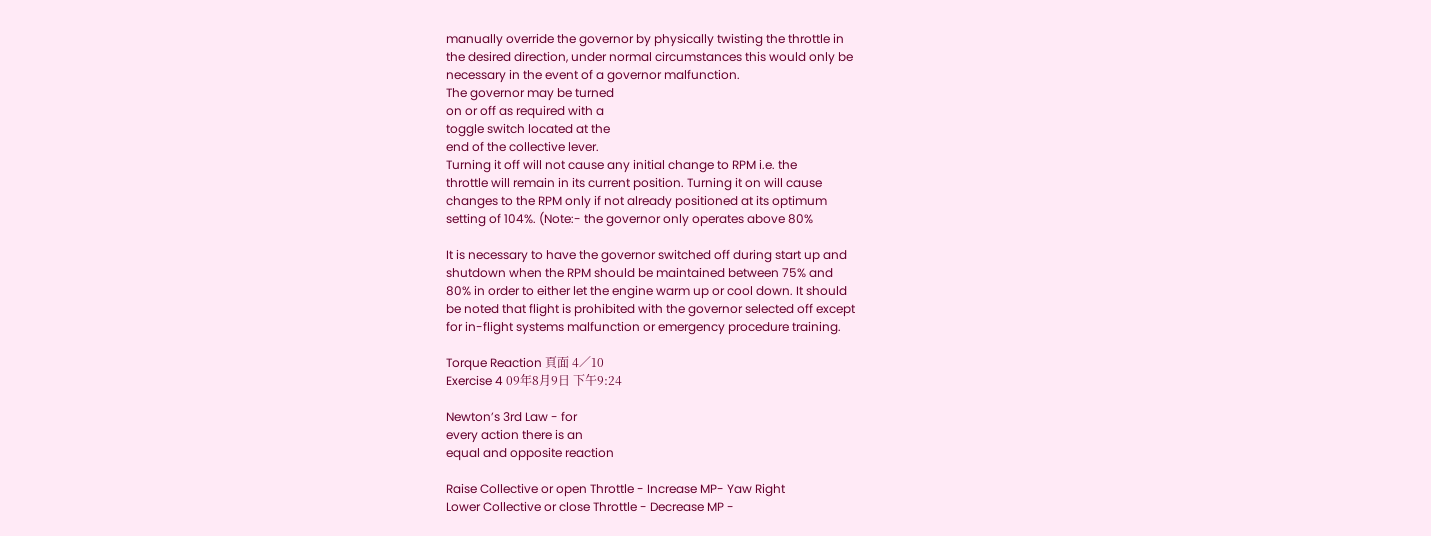manually override the governor by physically twisting the throttle in
the desired direction, under normal circumstances this would only be
necessary in the event of a governor malfunction.
The governor may be turned
on or off as required with a
toggle switch located at the
end of the collective lever.
Turning it off will not cause any initial change to RPM i.e. the
throttle will remain in its current position. Turning it on will cause
changes to the RPM only if not already positioned at its optimum
setting of 104%. (Note:- the governor only operates above 80%

It is necessary to have the governor switched off during start up and
shutdown when the RPM should be maintained between 75% and
80% in order to either let the engine warm up or cool down. It should
be noted that flight is prohibited with the governor selected off except
for in-flight systems malfunction or emergency procedure training.

Torque Reaction 頁面 4∕10
Exercise 4 09年8月9日 下午9:24

Newton’s 3rd Law - for
every action there is an
equal and opposite reaction

Raise Collective or open Throttle - Increase MP- Yaw Right
Lower Collective or close Throttle - Decrease MP -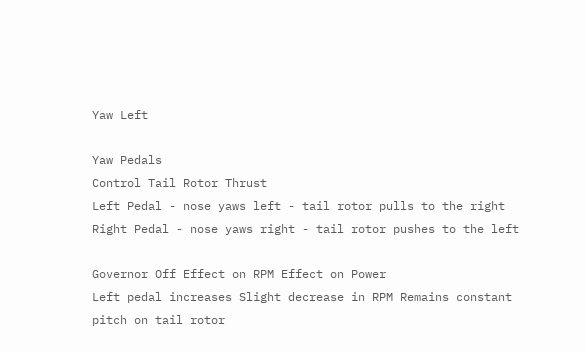Yaw Left

Yaw Pedals
Control Tail Rotor Thrust
Left Pedal - nose yaws left - tail rotor pulls to the right
Right Pedal - nose yaws right - tail rotor pushes to the left

Governor Off Effect on RPM Effect on Power
Left pedal increases Slight decrease in RPM Remains constant
pitch on tail rotor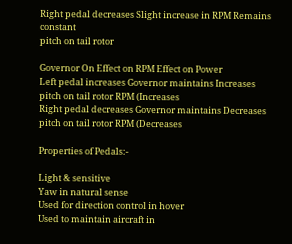Right pedal decreases Slight increase in RPM Remains constant
pitch on tail rotor

Governor On Effect on RPM Effect on Power
Left pedal increases Governor maintains Increases
pitch on tail rotor RPM (Increases
Right pedal decreases Governor maintains Decreases
pitch on tail rotor RPM (Decreases

Properties of Pedals:-

Light & sensitive
Yaw in natural sense
Used for direction control in hover
Used to maintain aircraft in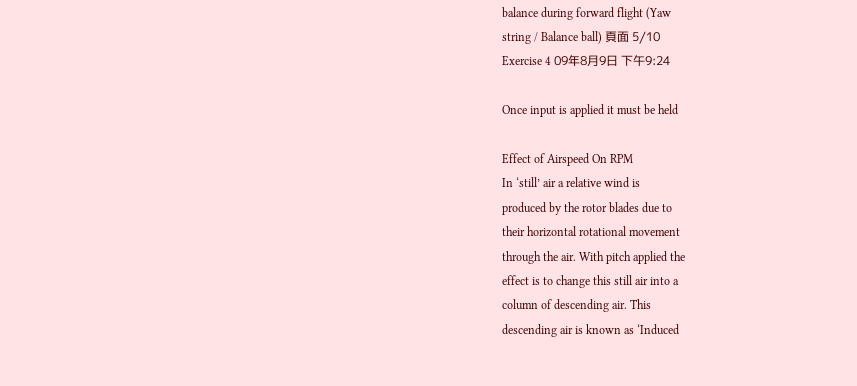balance during forward flight (Yaw
string / Balance ball) 頁面 5∕10
Exercise 4 09年8月9日 下午9:24

Once input is applied it must be held

Effect of Airspeed On RPM
In ‘still’ air a relative wind is
produced by the rotor blades due to
their horizontal rotational movement
through the air. With pitch applied the
effect is to change this still air into a
column of descending air. This
descending air is known as ‘Induced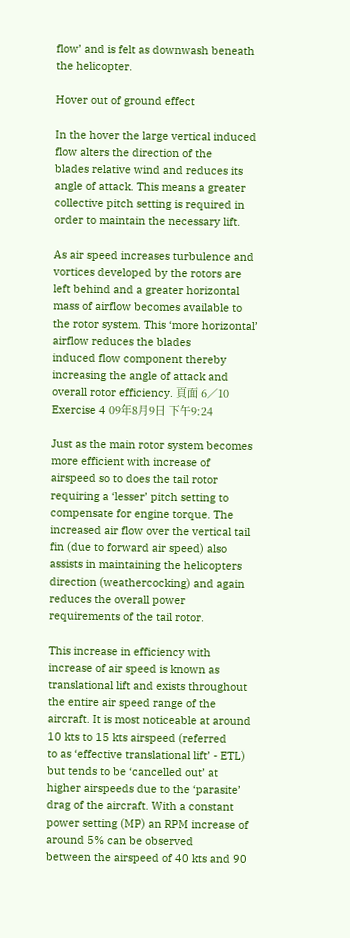flow’ and is felt as downwash beneath
the helicopter.

Hover out of ground effect

In the hover the large vertical induced flow alters the direction of the
blades relative wind and reduces its angle of attack. This means a greater
collective pitch setting is required in order to maintain the necessary lift.

As air speed increases turbulence and vortices developed by the rotors are
left behind and a greater horizontal mass of airflow becomes available to
the rotor system. This ‘more horizontal’ airflow reduces the blades
induced flow component thereby increasing the angle of attack and
overall rotor efficiency. 頁面 6∕10
Exercise 4 09年8月9日 下午9:24

Just as the main rotor system becomes more efficient with increase of
airspeed so to does the tail rotor requiring a ‘lesser’ pitch setting to
compensate for engine torque. The increased air flow over the vertical tail
fin (due to forward air speed) also assists in maintaining the helicopters
direction (weathercocking) and again reduces the overall power
requirements of the tail rotor.

This increase in efficiency with increase of air speed is known as
translational lift and exists throughout the entire air speed range of the
aircraft. It is most noticeable at around 10 kts to 15 kts airspeed (referred
to as ‘effective translational lift’ - ETL) but tends to be ‘cancelled out’ at
higher airspeeds due to the ‘parasite’ drag of the aircraft. With a constant
power setting (MP) an RPM increase of around 5% can be observed
between the airspeed of 40 kts and 90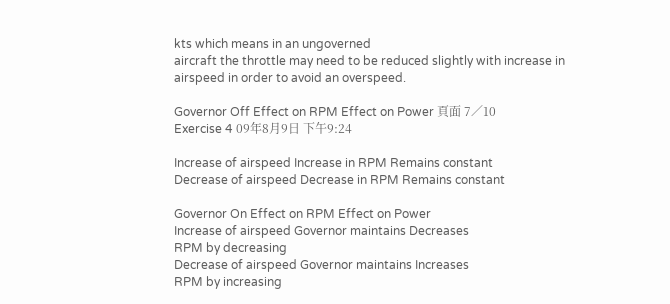kts which means in an ungoverned
aircraft the throttle may need to be reduced slightly with increase in
airspeed in order to avoid an overspeed.

Governor Off Effect on RPM Effect on Power 頁面 7∕10
Exercise 4 09年8月9日 下午9:24

Increase of airspeed Increase in RPM Remains constant
Decrease of airspeed Decrease in RPM Remains constant

Governor On Effect on RPM Effect on Power
Increase of airspeed Governor maintains Decreases
RPM by decreasing
Decrease of airspeed Governor maintains Increases
RPM by increasing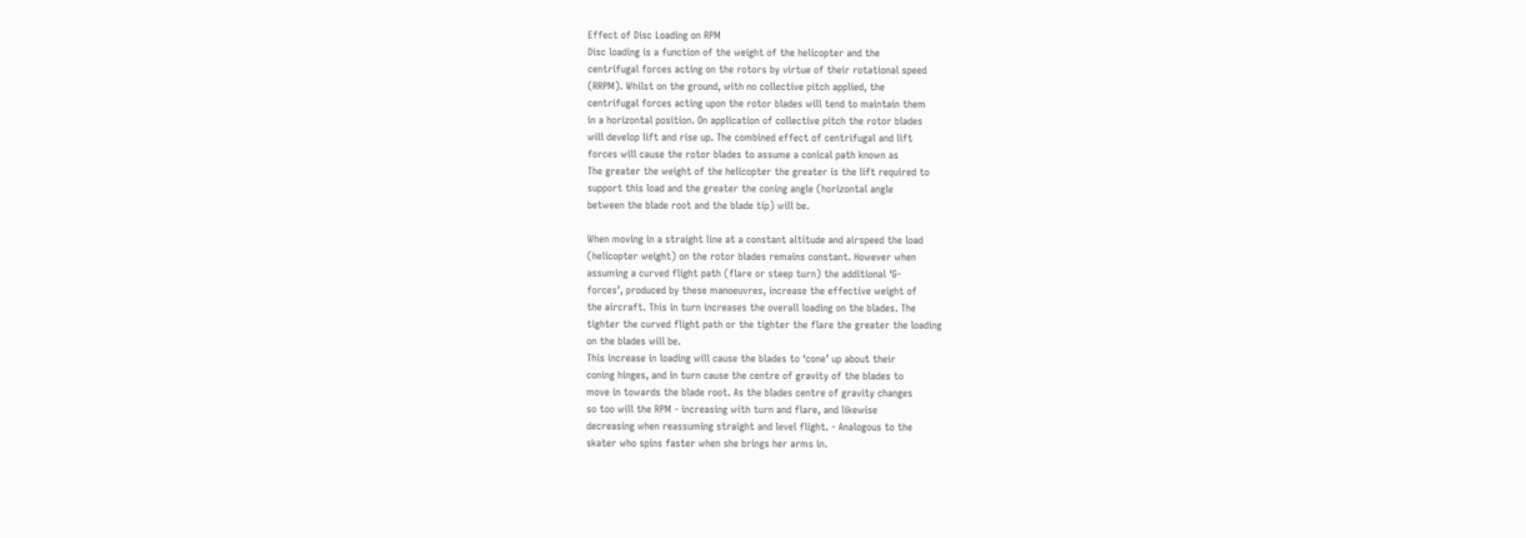Effect of Disc Loading on RPM
Disc loading is a function of the weight of the helicopter and the
centrifugal forces acting on the rotors by virtue of their rotational speed
(RRPM). Whilst on the ground, with no collective pitch applied, the
centrifugal forces acting upon the rotor blades will tend to maintain them
in a horizontal position. On application of collective pitch the rotor blades
will develop lift and rise up. The combined effect of centrifugal and lift
forces will cause the rotor blades to assume a conical path known as
The greater the weight of the helicopter the greater is the lift required to
support this load and the greater the coning angle (horizontal angle
between the blade root and the blade tip) will be.

When moving in a straight line at a constant altitude and airspeed the load
(helicopter weight) on the rotor blades remains constant. However when
assuming a curved flight path (flare or steep turn) the additional ‘G-
forces’, produced by these manoeuvres, increase the effective weight of
the aircraft. This in turn increases the overall loading on the blades. The
tighter the curved flight path or the tighter the flare the greater the loading
on the blades will be.
This increase in loading will cause the blades to ‘cone’ up about their
coning hinges, and in turn cause the centre of gravity of the blades to
move in towards the blade root. As the blades centre of gravity changes
so too will the RPM - increasing with turn and flare, and likewise
decreasing when reassuming straight and level flight. - Analogous to the
skater who spins faster when she brings her arms in.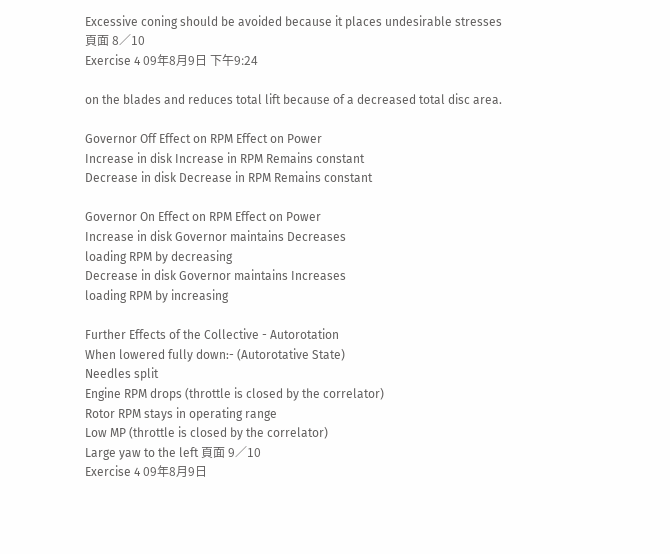Excessive coning should be avoided because it places undesirable stresses 頁面 8∕10
Exercise 4 09年8月9日 下午9:24

on the blades and reduces total lift because of a decreased total disc area.

Governor Off Effect on RPM Effect on Power
Increase in disk Increase in RPM Remains constant
Decrease in disk Decrease in RPM Remains constant

Governor On Effect on RPM Effect on Power
Increase in disk Governor maintains Decreases
loading RPM by decreasing
Decrease in disk Governor maintains Increases
loading RPM by increasing

Further Effects of the Collective - Autorotation
When lowered fully down:- (Autorotative State)
Needles split
Engine RPM drops (throttle is closed by the correlator)
Rotor RPM stays in operating range
Low MP (throttle is closed by the correlator)
Large yaw to the left 頁面 9∕10
Exercise 4 09年8月9日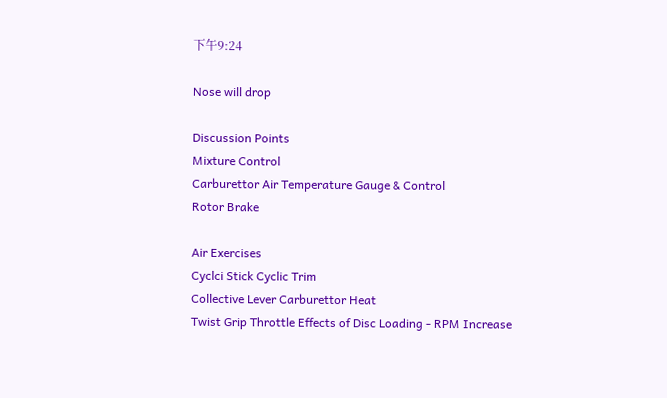下午9:24

Nose will drop

Discussion Points
Mixture Control
Carburettor Air Temperature Gauge & Control
Rotor Brake

Air Exercises
Cyclci Stick Cyclic Trim
Collective Lever Carburettor Heat
Twist Grip Throttle Effects of Disc Loading - RPM Increase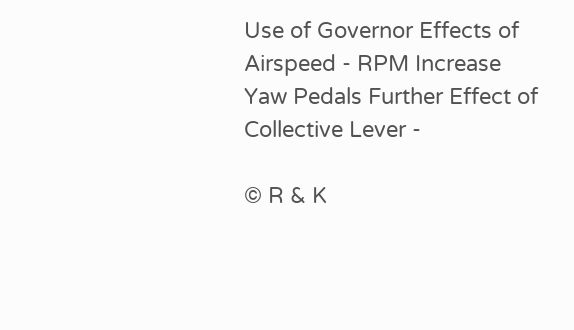Use of Governor Effects of Airspeed - RPM Increase
Yaw Pedals Further Effect of Collective Lever -

© R & K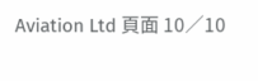Aviation Ltd 頁面 10∕10